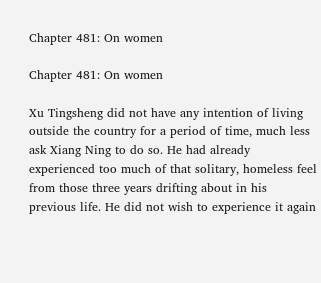Chapter 481: On women

Chapter 481: On women

Xu Tingsheng did not have any intention of living outside the country for a period of time, much less ask Xiang Ning to do so. He had already experienced too much of that solitary, homeless feel from those three years drifting about in his previous life. He did not wish to experience it again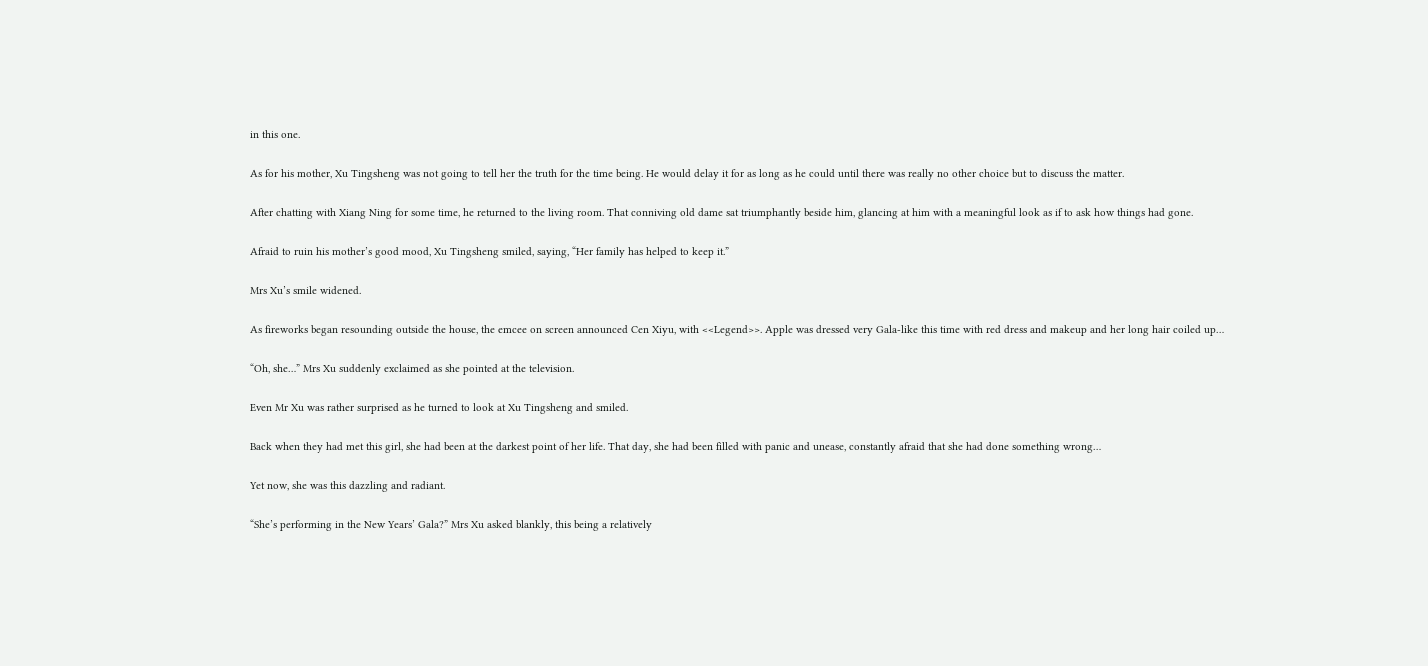in this one.

As for his mother, Xu Tingsheng was not going to tell her the truth for the time being. He would delay it for as long as he could until there was really no other choice but to discuss the matter.

After chatting with Xiang Ning for some time, he returned to the living room. That conniving old dame sat triumphantly beside him, glancing at him with a meaningful look as if to ask how things had gone.

Afraid to ruin his mother’s good mood, Xu Tingsheng smiled, saying, “Her family has helped to keep it.”

Mrs Xu’s smile widened.

As fireworks began resounding outside the house, the emcee on screen announced Cen Xiyu, with <<Legend>>. Apple was dressed very Gala-like this time with red dress and makeup and her long hair coiled up…

“Oh, she…” Mrs Xu suddenly exclaimed as she pointed at the television.

Even Mr Xu was rather surprised as he turned to look at Xu Tingsheng and smiled.

Back when they had met this girl, she had been at the darkest point of her life. That day, she had been filled with panic and unease, constantly afraid that she had done something wrong…

Yet now, she was this dazzling and radiant.

“She’s performing in the New Years’ Gala?” Mrs Xu asked blankly, this being a relatively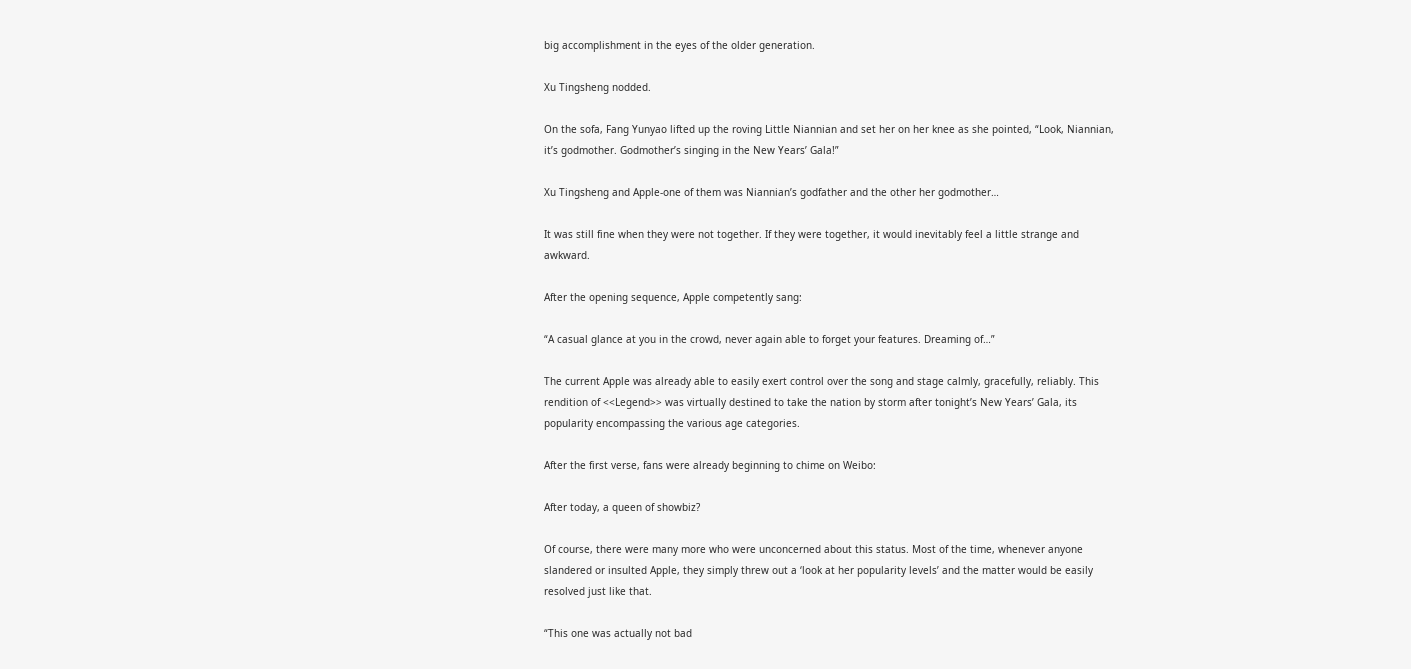big accomplishment in the eyes of the older generation.

Xu Tingsheng nodded.

On the sofa, Fang Yunyao lifted up the roving Little Niannian and set her on her knee as she pointed, “Look, Niannian, it’s godmother. Godmother’s singing in the New Years’ Gala!”

Xu Tingsheng and Apple-one of them was Niannian’s godfather and the other her godmother…

It was still fine when they were not together. If they were together, it would inevitably feel a little strange and awkward.

After the opening sequence, Apple competently sang:

“A casual glance at you in the crowd, never again able to forget your features. Dreaming of…”

The current Apple was already able to easily exert control over the song and stage calmly, gracefully, reliably. This rendition of <<Legend>> was virtually destined to take the nation by storm after tonight’s New Years’ Gala, its popularity encompassing the various age categories.

After the first verse, fans were already beginning to chime on Weibo:

After today, a queen of showbiz?

Of course, there were many more who were unconcerned about this status. Most of the time, whenever anyone slandered or insulted Apple, they simply threw out a ‘look at her popularity levels’ and the matter would be easily resolved just like that.

“This one was actually not bad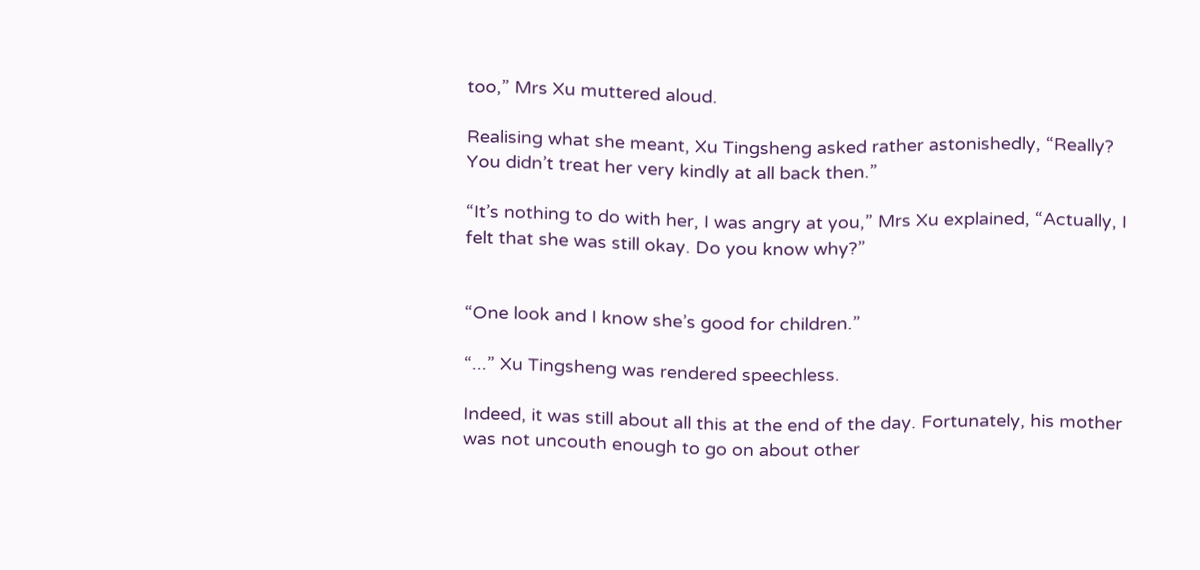too,” Mrs Xu muttered aloud.

Realising what she meant, Xu Tingsheng asked rather astonishedly, “Really? You didn’t treat her very kindly at all back then.”

“It’s nothing to do with her, I was angry at you,” Mrs Xu explained, “Actually, I felt that she was still okay. Do you know why?”


“One look and I know she’s good for children.”

“...” Xu Tingsheng was rendered speechless.

Indeed, it was still about all this at the end of the day. Fortunately, his mother was not uncouth enough to go on about other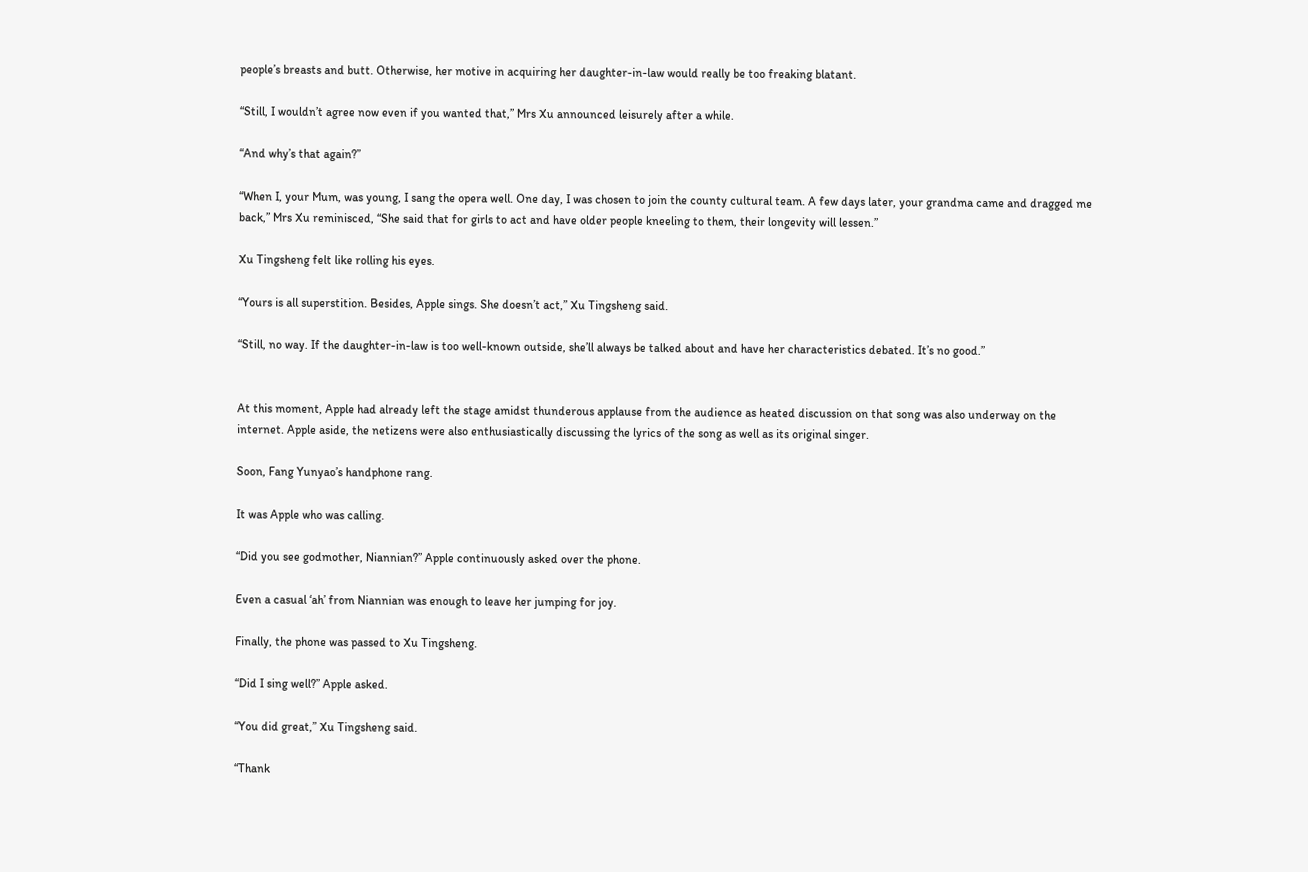people’s breasts and butt. Otherwise, her motive in acquiring her daughter-in-law would really be too freaking blatant.

“Still, I wouldn’t agree now even if you wanted that,” Mrs Xu announced leisurely after a while.

“And why’s that again?”

“When I, your Mum, was young, I sang the opera well. One day, I was chosen to join the county cultural team. A few days later, your grandma came and dragged me back,” Mrs Xu reminisced, “She said that for girls to act and have older people kneeling to them, their longevity will lessen.”

Xu Tingsheng felt like rolling his eyes.

“Yours is all superstition. Besides, Apple sings. She doesn’t act,” Xu Tingsheng said.

“Still, no way. If the daughter-in-law is too well-known outside, she’ll always be talked about and have her characteristics debated. It’s no good.”


At this moment, Apple had already left the stage amidst thunderous applause from the audience as heated discussion on that song was also underway on the internet. Apple aside, the netizens were also enthusiastically discussing the lyrics of the song as well as its original singer.

Soon, Fang Yunyao’s handphone rang.

It was Apple who was calling.

“Did you see godmother, Niannian?” Apple continuously asked over the phone.

Even a casual ‘ah’ from Niannian was enough to leave her jumping for joy.

Finally, the phone was passed to Xu Tingsheng.

“Did I sing well?” Apple asked.

“You did great,” Xu Tingsheng said.

“Thank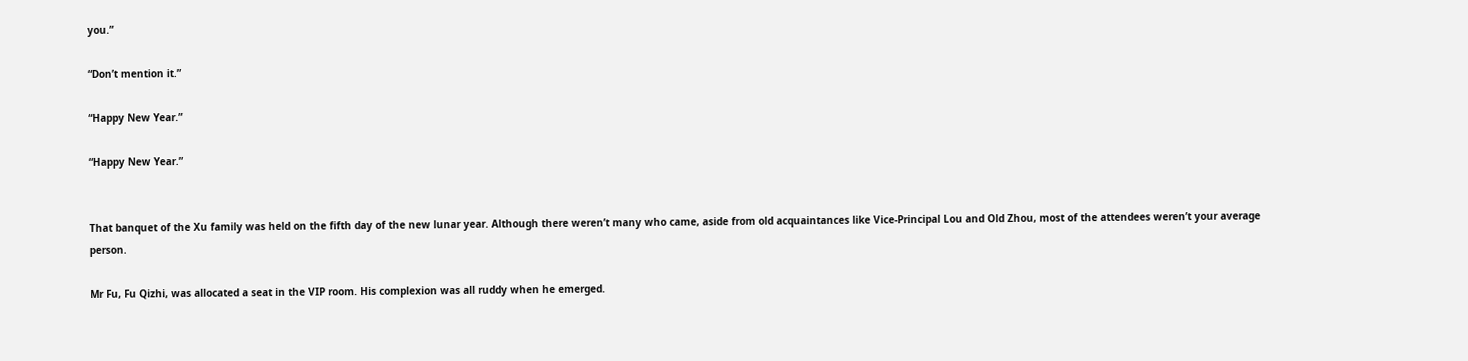you.”

“Don’t mention it.”

“Happy New Year.”

“Happy New Year.”


That banquet of the Xu family was held on the fifth day of the new lunar year. Although there weren’t many who came, aside from old acquaintances like Vice-Principal Lou and Old Zhou, most of the attendees weren’t your average person.

Mr Fu, Fu Qizhi, was allocated a seat in the VIP room. His complexion was all ruddy when he emerged.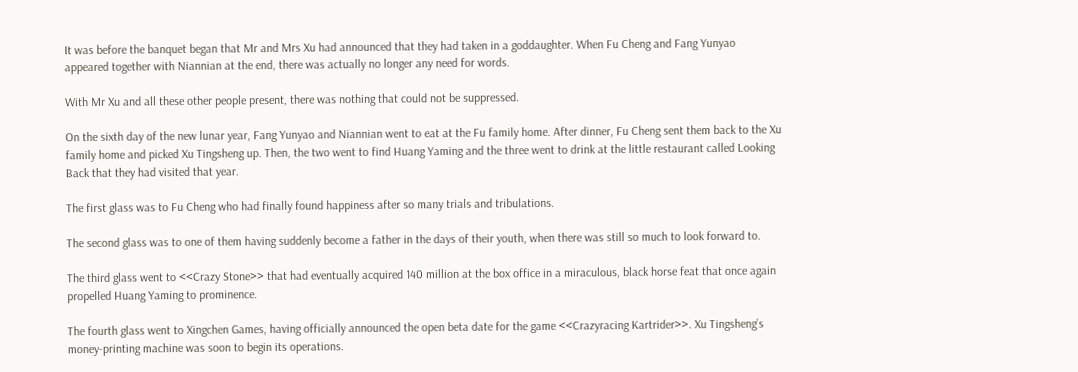It was before the banquet began that Mr and Mrs Xu had announced that they had taken in a goddaughter. When Fu Cheng and Fang Yunyao appeared together with Niannian at the end, there was actually no longer any need for words.

With Mr Xu and all these other people present, there was nothing that could not be suppressed.

On the sixth day of the new lunar year, Fang Yunyao and Niannian went to eat at the Fu family home. After dinner, Fu Cheng sent them back to the Xu family home and picked Xu Tingsheng up. Then, the two went to find Huang Yaming and the three went to drink at the little restaurant called Looking Back that they had visited that year.

The first glass was to Fu Cheng who had finally found happiness after so many trials and tribulations.

The second glass was to one of them having suddenly become a father in the days of their youth, when there was still so much to look forward to.

The third glass went to <<Crazy Stone>> that had eventually acquired 140 million at the box office in a miraculous, black horse feat that once again propelled Huang Yaming to prominence.

The fourth glass went to Xingchen Games, having officially announced the open beta date for the game <<Crazyracing Kartrider>>. Xu Tingsheng’s money-printing machine was soon to begin its operations.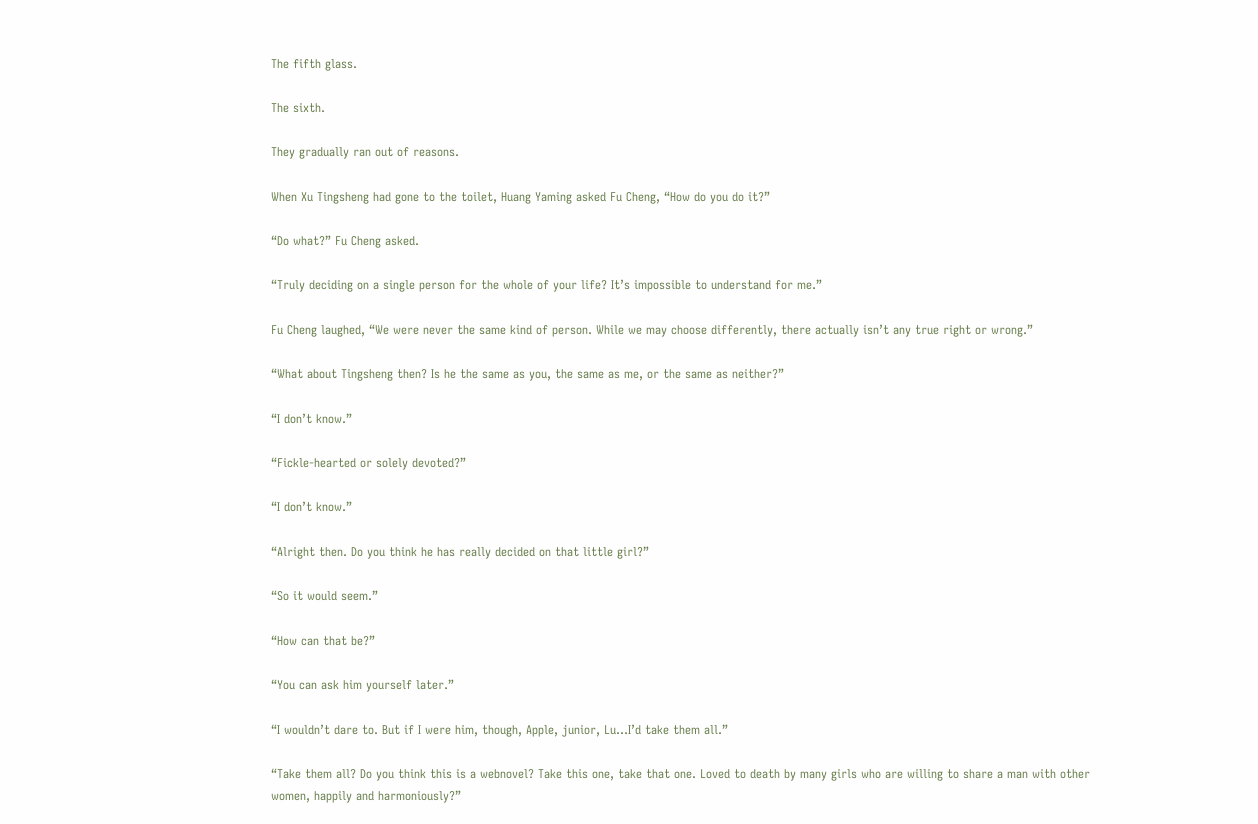The fifth glass.

The sixth.

They gradually ran out of reasons.

When Xu Tingsheng had gone to the toilet, Huang Yaming asked Fu Cheng, “How do you do it?”

“Do what?” Fu Cheng asked.

“Truly deciding on a single person for the whole of your life? It’s impossible to understand for me.”

Fu Cheng laughed, “We were never the same kind of person. While we may choose differently, there actually isn’t any true right or wrong.”

“What about Tingsheng then? Is he the same as you, the same as me, or the same as neither?”

“I don’t know.”

“Fickle-hearted or solely devoted?”

“I don’t know.”

“Alright then. Do you think he has really decided on that little girl?”

“So it would seem.”

“How can that be?”

“You can ask him yourself later.”

“I wouldn’t dare to. But if I were him, though, Apple, junior, Lu...I’d take them all.”

“Take them all? Do you think this is a webnovel? Take this one, take that one. Loved to death by many girls who are willing to share a man with other women, happily and harmoniously?”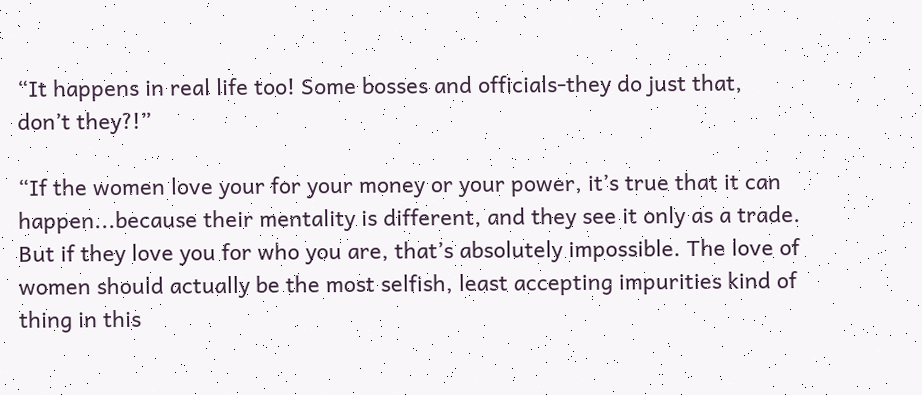“It happens in real life too! Some bosses and officials-they do just that, don’t they?!”

“If the women love your for your money or your power, it’s true that it can happen...because their mentality is different, and they see it only as a trade. But if they love you for who you are, that’s absolutely impossible. The love of women should actually be the most selfish, least accepting impurities kind of thing in this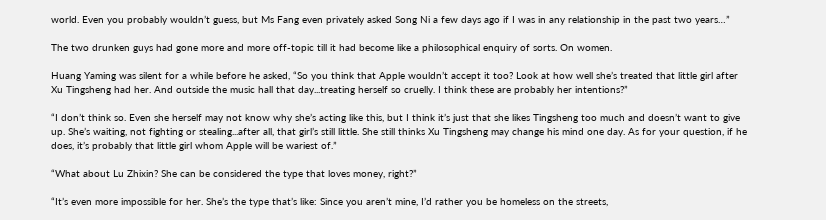world. Even you probably wouldn’t guess, but Ms Fang even privately asked Song Ni a few days ago if I was in any relationship in the past two years…”

The two drunken guys had gone more and more off-topic till it had become like a philosophical enquiry of sorts. On women.

Huang Yaming was silent for a while before he asked, “So you think that Apple wouldn’t accept it too? Look at how well she’s treated that little girl after Xu Tingsheng had her. And outside the music hall that day...treating herself so cruelly. I think these are probably her intentions?”

“I don’t think so. Even she herself may not know why she’s acting like this, but I think it’s just that she likes Tingsheng too much and doesn’t want to give up. She’s waiting, not fighting or stealing...after all, that girl’s still little. She still thinks Xu Tingsheng may change his mind one day. As for your question, if he does, it’s probably that little girl whom Apple will be wariest of.”

“What about Lu Zhixin? She can be considered the type that loves money, right?”

“It’s even more impossible for her. She’s the type that’s like: Since you aren’t mine, I’d rather you be homeless on the streets,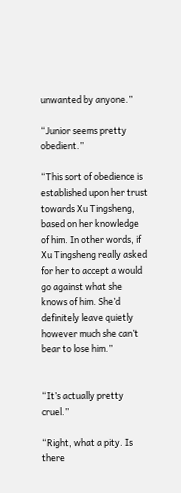unwanted by anyone.”

“Junior seems pretty obedient.”

“This sort of obedience is established upon her trust towards Xu Tingsheng, based on her knowledge of him. In other words, if Xu Tingsheng really asked for her to accept a would go against what she knows of him. She’d definitely leave quietly however much she can’t bear to lose him.”


“It’s actually pretty cruel.”

“Right, what a pity. Is there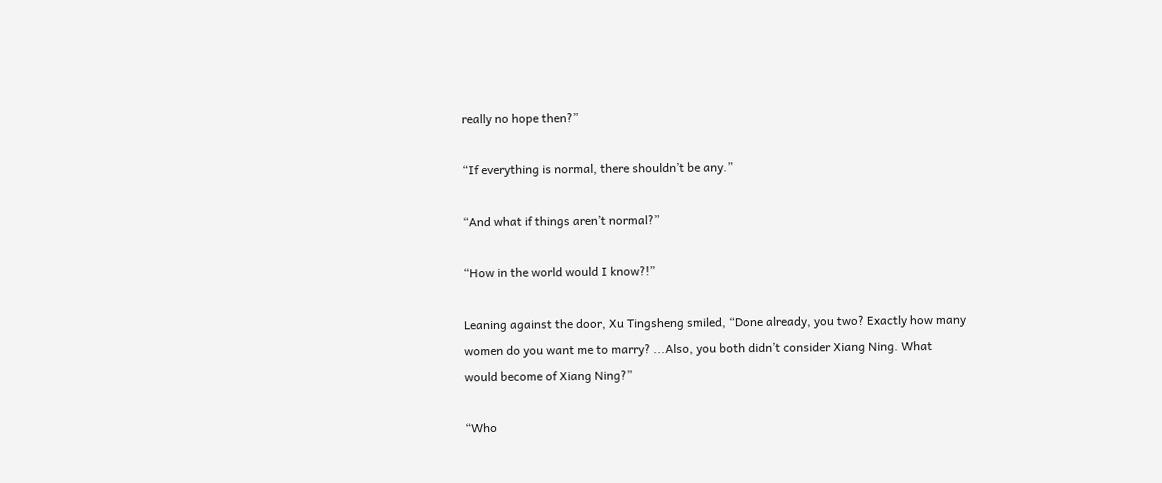really no hope then?”

“If everything is normal, there shouldn’t be any.”

“And what if things aren’t normal?”

“How in the world would I know?!”

Leaning against the door, Xu Tingsheng smiled, “Done already, you two? Exactly how many women do you want me to marry? ...Also, you both didn’t consider Xiang Ning. What would become of Xiang Ning?”

“Who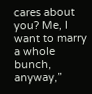cares about you? Me, I want to marry a whole bunch, anyway,”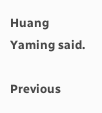Huang Yaming said.

Previous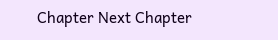Chapter Next Chapter